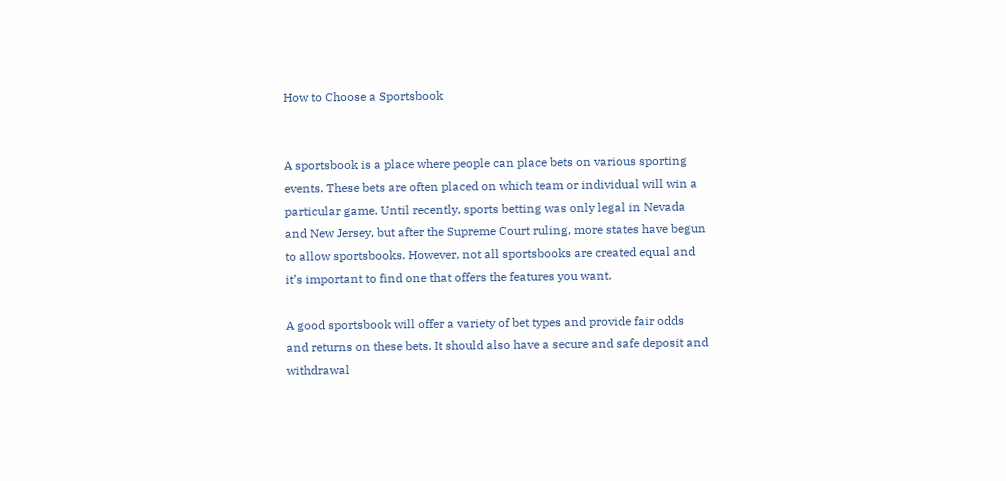How to Choose a Sportsbook


A sportsbook is a place where people can place bets on various sporting events. These bets are often placed on which team or individual will win a particular game. Until recently, sports betting was only legal in Nevada and New Jersey, but after the Supreme Court ruling, more states have begun to allow sportsbooks. However, not all sportsbooks are created equal and it’s important to find one that offers the features you want.

A good sportsbook will offer a variety of bet types and provide fair odds and returns on these bets. It should also have a secure and safe deposit and withdrawal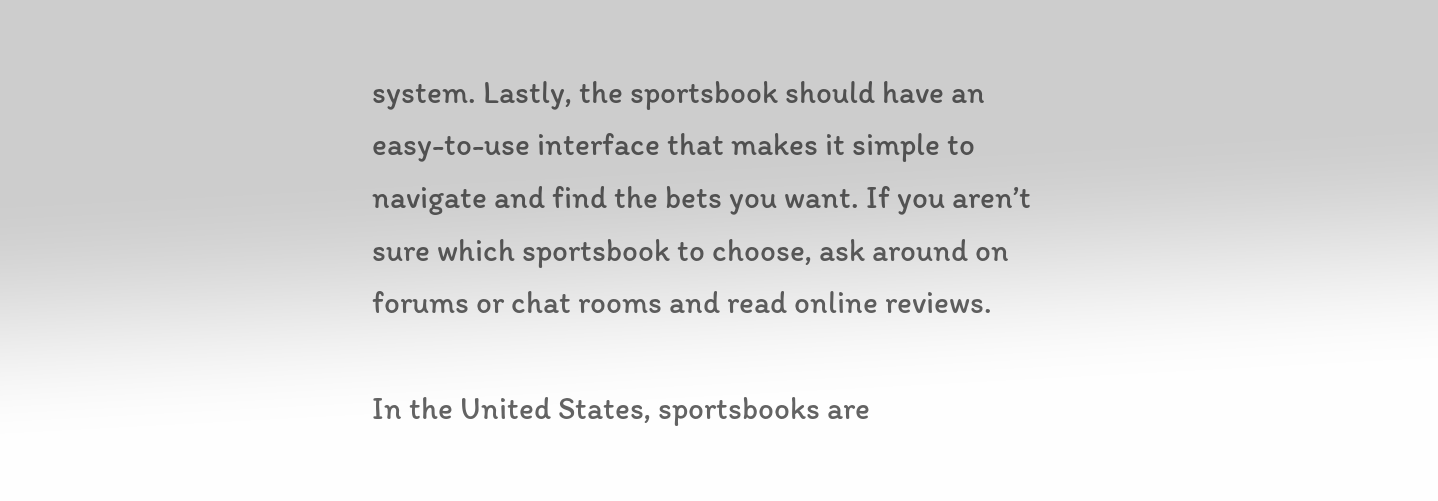system. Lastly, the sportsbook should have an easy-to-use interface that makes it simple to navigate and find the bets you want. If you aren’t sure which sportsbook to choose, ask around on forums or chat rooms and read online reviews.

In the United States, sportsbooks are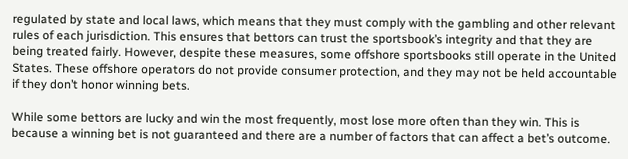regulated by state and local laws, which means that they must comply with the gambling and other relevant rules of each jurisdiction. This ensures that bettors can trust the sportsbook’s integrity and that they are being treated fairly. However, despite these measures, some offshore sportsbooks still operate in the United States. These offshore operators do not provide consumer protection, and they may not be held accountable if they don’t honor winning bets.

While some bettors are lucky and win the most frequently, most lose more often than they win. This is because a winning bet is not guaranteed and there are a number of factors that can affect a bet’s outcome.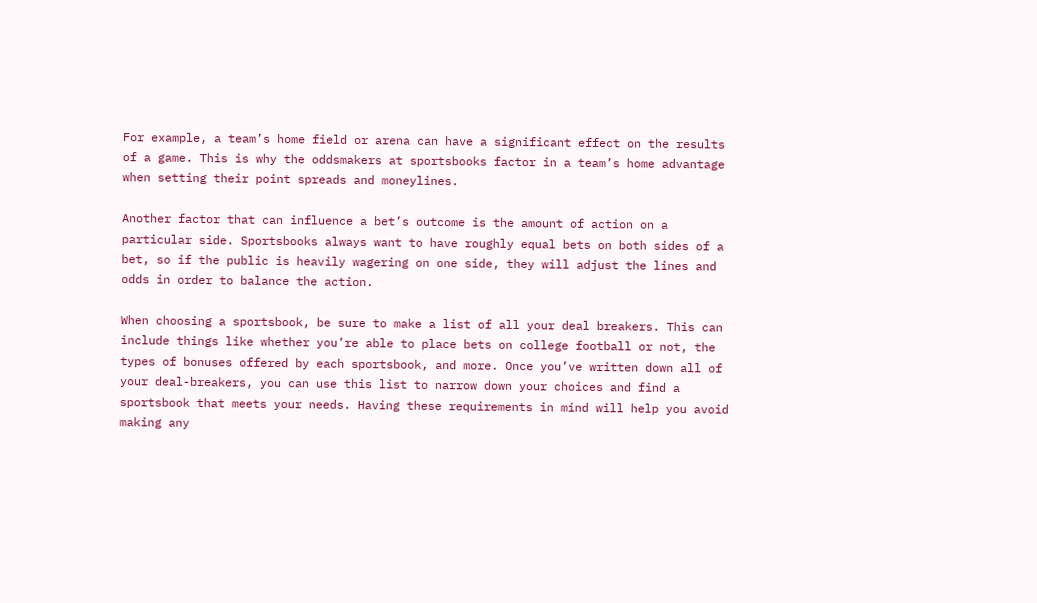For example, a team’s home field or arena can have a significant effect on the results of a game. This is why the oddsmakers at sportsbooks factor in a team’s home advantage when setting their point spreads and moneylines.

Another factor that can influence a bet’s outcome is the amount of action on a particular side. Sportsbooks always want to have roughly equal bets on both sides of a bet, so if the public is heavily wagering on one side, they will adjust the lines and odds in order to balance the action.

When choosing a sportsbook, be sure to make a list of all your deal breakers. This can include things like whether you’re able to place bets on college football or not, the types of bonuses offered by each sportsbook, and more. Once you’ve written down all of your deal-breakers, you can use this list to narrow down your choices and find a sportsbook that meets your needs. Having these requirements in mind will help you avoid making any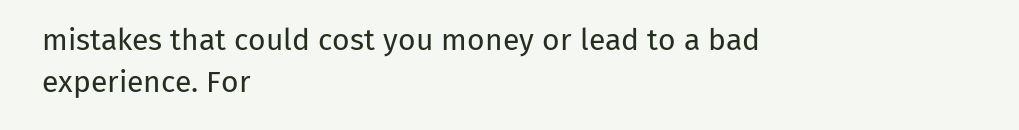mistakes that could cost you money or lead to a bad experience. For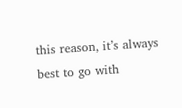this reason, it’s always best to go with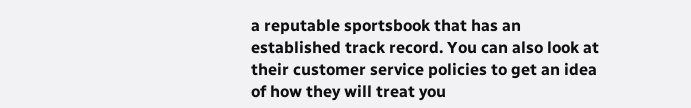a reputable sportsbook that has an established track record. You can also look at their customer service policies to get an idea of how they will treat you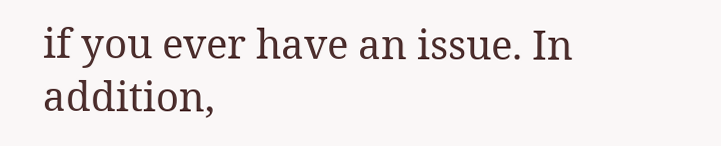if you ever have an issue. In addition,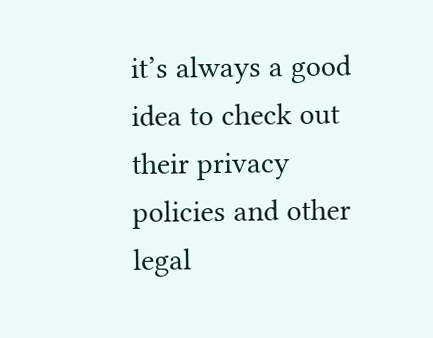it’s always a good idea to check out their privacy policies and other legal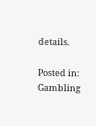details.

Posted in: Gambling